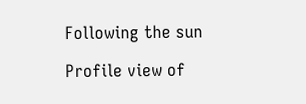Following the sun

Profile view of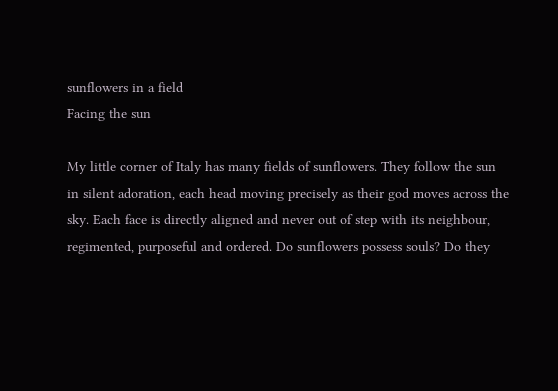sunflowers in a field
Facing the sun

My little corner of Italy has many fields of sunflowers. They follow the sun in silent adoration, each head moving precisely as their god moves across the sky. Each face is directly aligned and never out of step with its neighbour, regimented, purposeful and ordered. Do sunflowers possess souls? Do they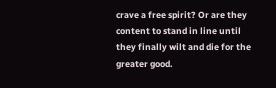crave a free spirit? Or are they content to stand in line until they finally wilt and die for the greater good.